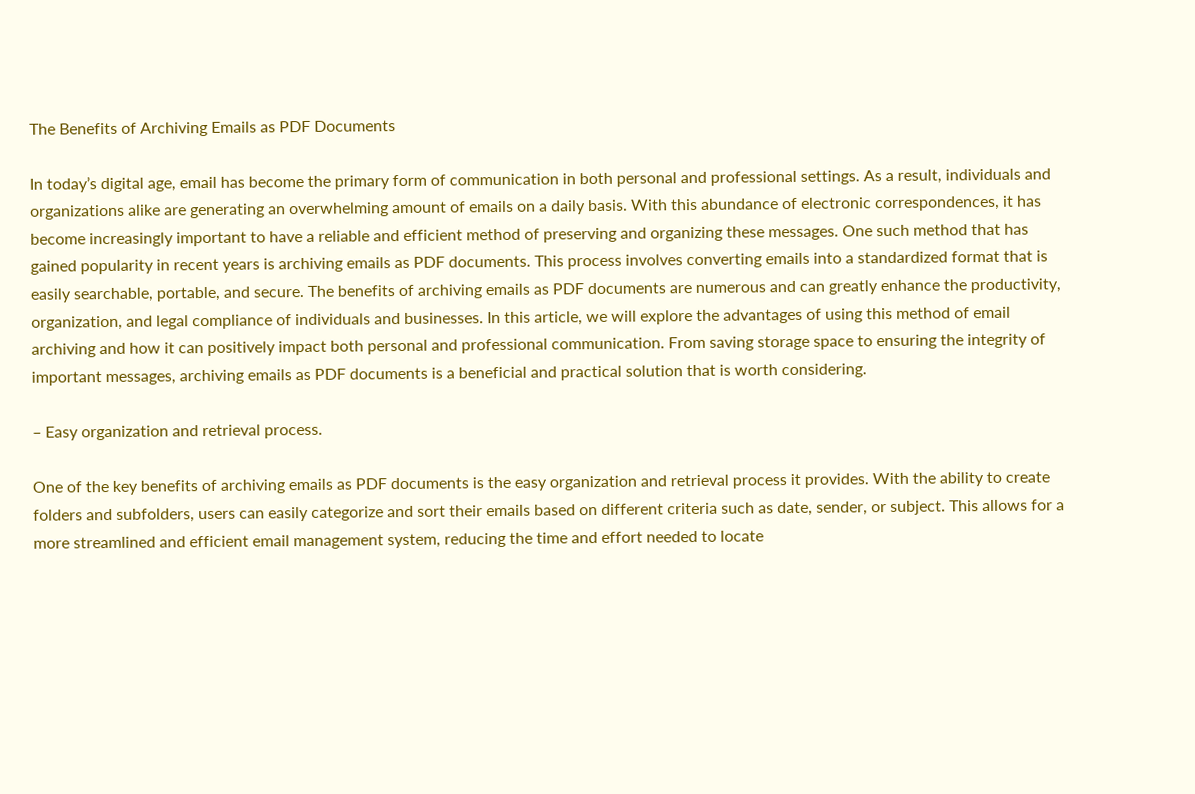The Benefits of Archiving Emails as PDF Documents

In today’s digital age, email has become the primary form of communication in both personal and professional settings. As a result, individuals and organizations alike are generating an overwhelming amount of emails on a daily basis. With this abundance of electronic correspondences, it has become increasingly important to have a reliable and efficient method of preserving and organizing these messages. One such method that has gained popularity in recent years is archiving emails as PDF documents. This process involves converting emails into a standardized format that is easily searchable, portable, and secure. The benefits of archiving emails as PDF documents are numerous and can greatly enhance the productivity, organization, and legal compliance of individuals and businesses. In this article, we will explore the advantages of using this method of email archiving and how it can positively impact both personal and professional communication. From saving storage space to ensuring the integrity of important messages, archiving emails as PDF documents is a beneficial and practical solution that is worth considering.

– Easy organization and retrieval process.

One of the key benefits of archiving emails as PDF documents is the easy organization and retrieval process it provides. With the ability to create folders and subfolders, users can easily categorize and sort their emails based on different criteria such as date, sender, or subject. This allows for a more streamlined and efficient email management system, reducing the time and effort needed to locate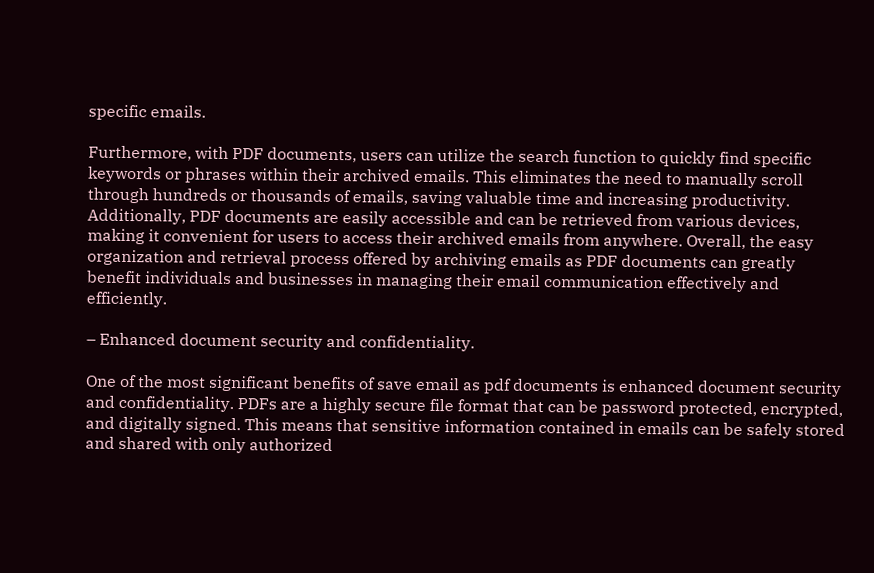specific emails.

Furthermore, with PDF documents, users can utilize the search function to quickly find specific keywords or phrases within their archived emails. This eliminates the need to manually scroll through hundreds or thousands of emails, saving valuable time and increasing productivity. Additionally, PDF documents are easily accessible and can be retrieved from various devices, making it convenient for users to access their archived emails from anywhere. Overall, the easy organization and retrieval process offered by archiving emails as PDF documents can greatly benefit individuals and businesses in managing their email communication effectively and efficiently.

– Enhanced document security and confidentiality.

One of the most significant benefits of save email as pdf documents is enhanced document security and confidentiality. PDFs are a highly secure file format that can be password protected, encrypted, and digitally signed. This means that sensitive information contained in emails can be safely stored and shared with only authorized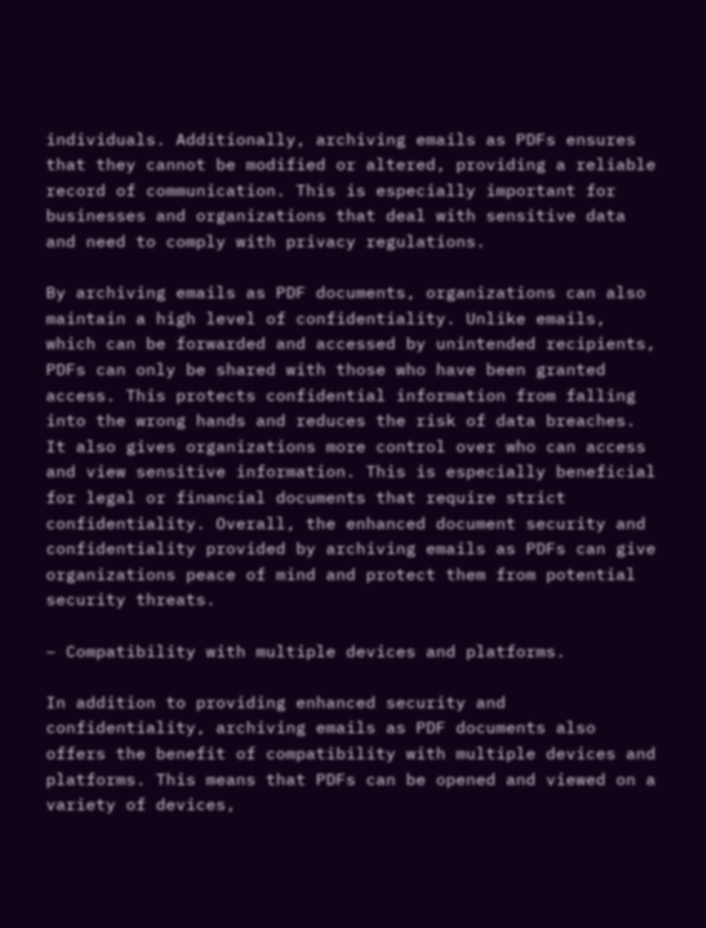individuals. Additionally, archiving emails as PDFs ensures that they cannot be modified or altered, providing a reliable record of communication. This is especially important for businesses and organizations that deal with sensitive data and need to comply with privacy regulations.

By archiving emails as PDF documents, organizations can also maintain a high level of confidentiality. Unlike emails, which can be forwarded and accessed by unintended recipients, PDFs can only be shared with those who have been granted access. This protects confidential information from falling into the wrong hands and reduces the risk of data breaches. It also gives organizations more control over who can access and view sensitive information. This is especially beneficial for legal or financial documents that require strict confidentiality. Overall, the enhanced document security and confidentiality provided by archiving emails as PDFs can give organizations peace of mind and protect them from potential security threats.

– Compatibility with multiple devices and platforms.

In addition to providing enhanced security and confidentiality, archiving emails as PDF documents also offers the benefit of compatibility with multiple devices and platforms. This means that PDFs can be opened and viewed on a variety of devices,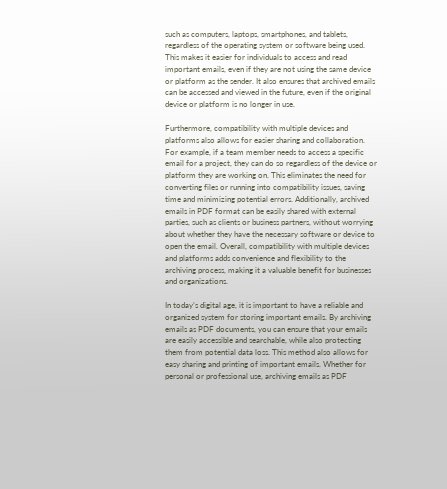such as computers, laptops, smartphones, and tablets, regardless of the operating system or software being used. This makes it easier for individuals to access and read important emails, even if they are not using the same device or platform as the sender. It also ensures that archived emails can be accessed and viewed in the future, even if the original device or platform is no longer in use.

Furthermore, compatibility with multiple devices and platforms also allows for easier sharing and collaboration. For example, if a team member needs to access a specific email for a project, they can do so regardless of the device or platform they are working on. This eliminates the need for converting files or running into compatibility issues, saving time and minimizing potential errors. Additionally, archived emails in PDF format can be easily shared with external parties, such as clients or business partners, without worrying about whether they have the necessary software or device to open the email. Overall, compatibility with multiple devices and platforms adds convenience and flexibility to the archiving process, making it a valuable benefit for businesses and organizations.

In today’s digital age, it is important to have a reliable and organized system for storing important emails. By archiving emails as PDF documents, you can ensure that your emails are easily accessible and searchable, while also protecting them from potential data loss. This method also allows for easy sharing and printing of important emails. Whether for personal or professional use, archiving emails as PDF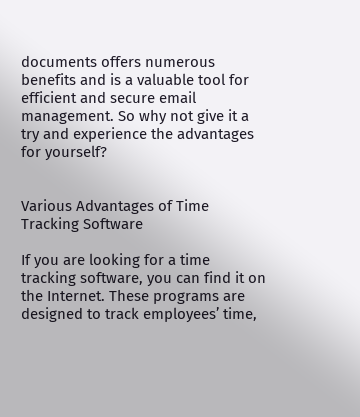documents offers numerous benefits and is a valuable tool for efficient and secure email management. So why not give it a try and experience the advantages for yourself?


Various Advantages of Time Tracking Software

If you are looking for a time tracking software, you can find it on the Internet. These programs are designed to track employees’ time,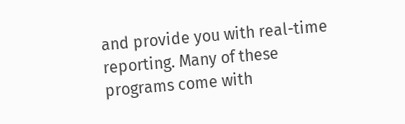and provide you with real-time reporting. Many of these programs come with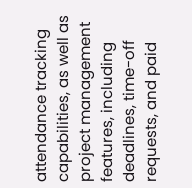attendance tracking capabilities, as well as project management features, including deadlines, time-off requests, and paid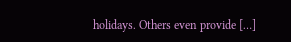holidays. Others even provide […]